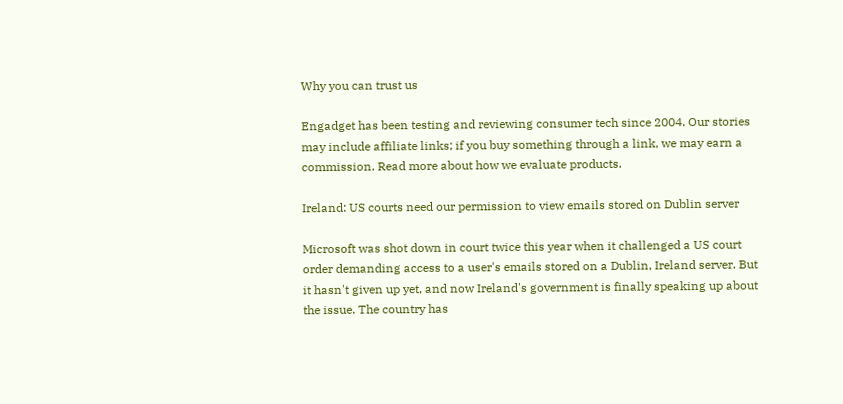Why you can trust us

Engadget has been testing and reviewing consumer tech since 2004. Our stories may include affiliate links; if you buy something through a link, we may earn a commission. Read more about how we evaluate products.

Ireland: US courts need our permission to view emails stored on Dublin server

Microsoft was shot down in court twice this year when it challenged a US court order demanding access to a user's emails stored on a Dublin, Ireland server. But it hasn't given up yet, and now Ireland's government is finally speaking up about the issue. The country has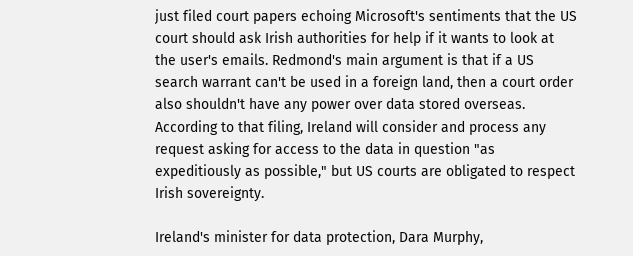just filed court papers echoing Microsoft's sentiments that the US court should ask Irish authorities for help if it wants to look at the user's emails. Redmond's main argument is that if a US search warrant can't be used in a foreign land, then a court order also shouldn't have any power over data stored overseas. According to that filing, Ireland will consider and process any request asking for access to the data in question "as expeditiously as possible," but US courts are obligated to respect Irish sovereignty.

Ireland's minister for data protection, Dara Murphy,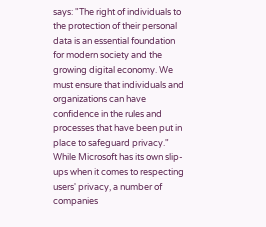says: "The right of individuals to the protection of their personal data is an essential foundation for modern society and the growing digital economy. We must ensure that individuals and organizations can have confidence in the rules and processes that have been put in place to safeguard privacy." While Microsoft has its own slip-ups when it comes to respecting users' privacy, a number of companies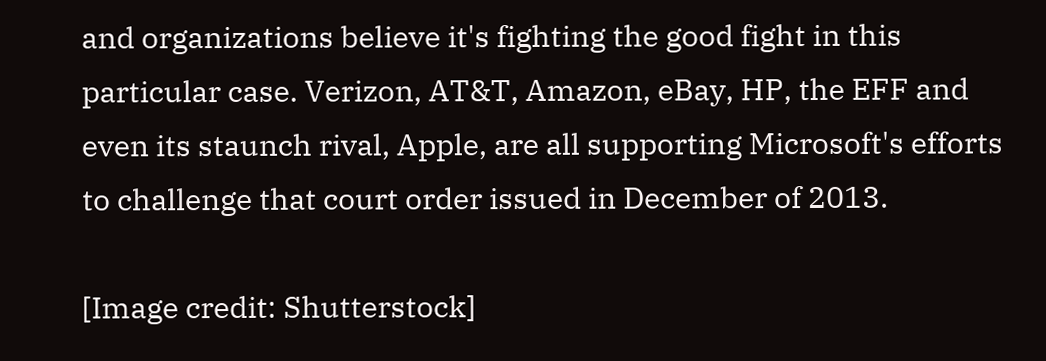and organizations believe it's fighting the good fight in this particular case. Verizon, AT&T, Amazon, eBay, HP, the EFF and even its staunch rival, Apple, are all supporting Microsoft's efforts to challenge that court order issued in December of 2013.

[Image credit: Shutterstock]